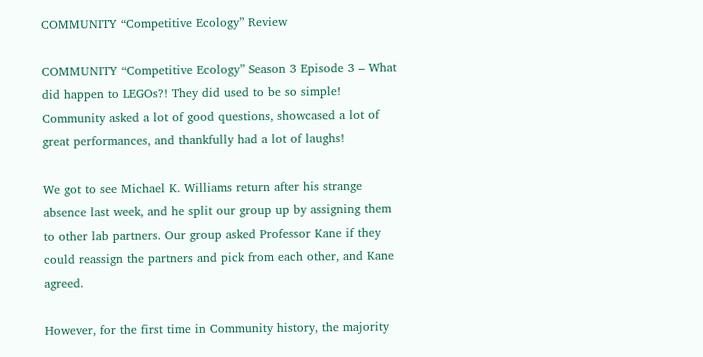COMMUNITY “Competitive Ecology” Review

COMMUNITY “Competitive Ecology” Season 3 Episode 3 – What did happen to LEGOs?! They did used to be so simple! Community asked a lot of good questions, showcased a lot of great performances, and thankfully had a lot of laughs!

We got to see Michael K. Williams return after his strange absence last week, and he split our group up by assigning them to other lab partners. Our group asked Professor Kane if they could reassign the partners and pick from each other, and Kane agreed.

However, for the first time in Community history, the majority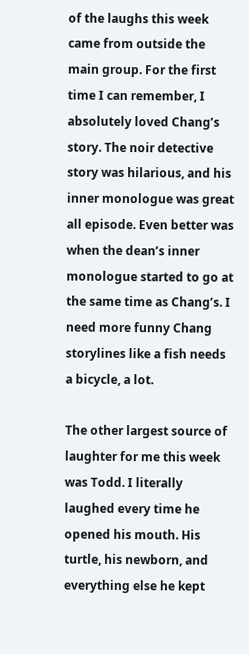of the laughs this week came from outside the main group. For the first time I can remember, I absolutely loved Chang’s story. The noir detective story was hilarious, and his inner monologue was great all episode. Even better was when the dean’s inner monologue started to go at the same time as Chang’s. I need more funny Chang storylines like a fish needs a bicycle, a lot.

The other largest source of laughter for me this week was Todd. I literally laughed every time he opened his mouth. His turtle, his newborn, and everything else he kept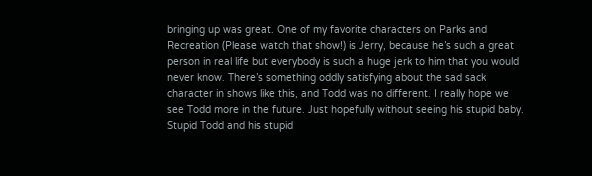bringing up was great. One of my favorite characters on Parks and Recreation (Please watch that show!) is Jerry, because he’s such a great person in real life but everybody is such a huge jerk to him that you would never know. There’s something oddly satisfying about the sad sack character in shows like this, and Todd was no different. I really hope we see Todd more in the future. Just hopefully without seeing his stupid baby. Stupid Todd and his stupid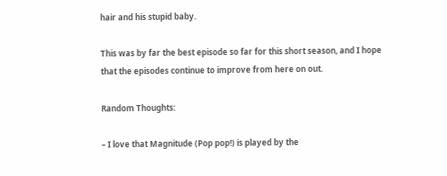hair and his stupid baby.

This was by far the best episode so far for this short season, and I hope that the episodes continue to improve from here on out.

Random Thoughts:

– I love that Magnitude (Pop pop!) is played by the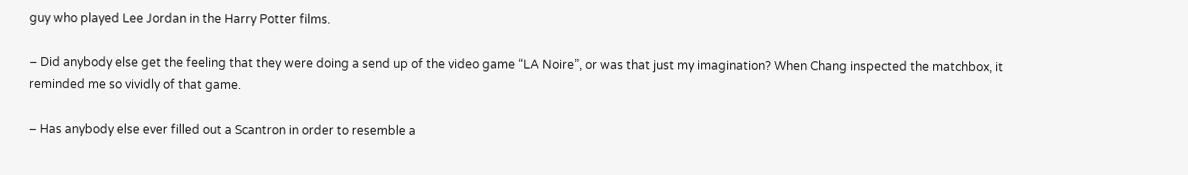guy who played Lee Jordan in the Harry Potter films.

– Did anybody else get the feeling that they were doing a send up of the video game “LA Noire”, or was that just my imagination? When Chang inspected the matchbox, it reminded me so vividly of that game.

– Has anybody else ever filled out a Scantron in order to resemble a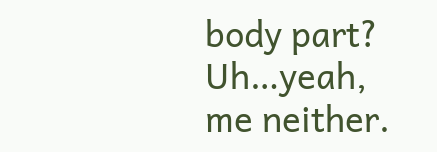body part? Uh…yeah, me neither.